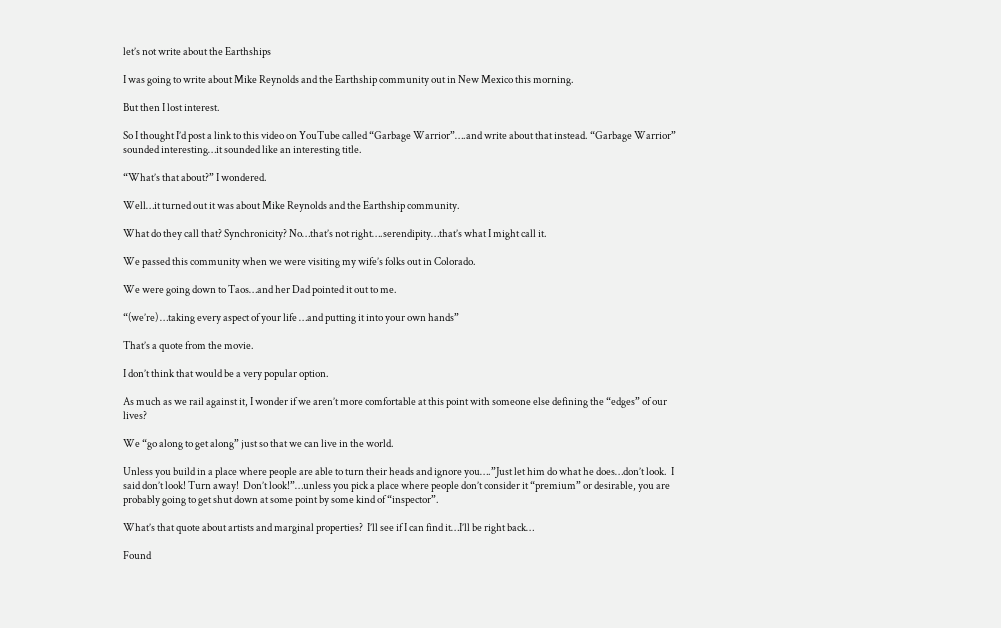let’s not write about the Earthships

I was going to write about Mike Reynolds and the Earthship community out in New Mexico this morning.

But then I lost interest.

So I thought I’d post a link to this video on YouTube called “Garbage Warrior”….and write about that instead. “Garbage Warrior” sounded interesting…it sounded like an interesting title.

“What’s that about?” I wondered.

Well…it turned out it was about Mike Reynolds and the Earthship community.

What do they call that? Synchronicity? No…that’s not right….serendipity…that’s what I might call it.

We passed this community when we were visiting my wife’s folks out in Colorado.

We were going down to Taos…and her Dad pointed it out to me.

“(we’re) …taking every aspect of your life …and putting it into your own hands”

That’s a quote from the movie.

I don’t think that would be a very popular option.

As much as we rail against it, I wonder if we aren’t more comfortable at this point with someone else defining the “edges” of our lives?

We “go along to get along” just so that we can live in the world.

Unless you build in a place where people are able to turn their heads and ignore you….”Just let him do what he does…don’t look.  I said don’t look! Turn away!  Don’t look!”…unless you pick a place where people don’t consider it “premium” or desirable, you are probably going to get shut down at some point by some kind of “inspector”.

What’s that quote about artists and marginal properties?  I’ll see if I can find it…I’ll be right back…

Found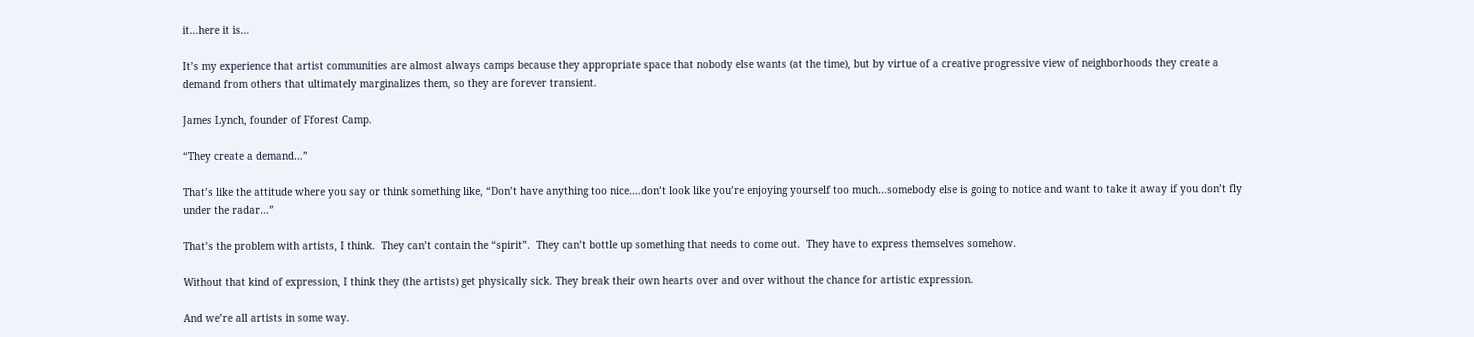it…here it is…

It’s my experience that artist communities are almost always camps because they appropriate space that nobody else wants (at the time), but by virtue of a creative progressive view of neighborhoods they create a demand from others that ultimately marginalizes them, so they are forever transient.

James Lynch, founder of Fforest Camp.

“They create a demand…”

That’s like the attitude where you say or think something like, “Don’t have anything too nice….don’t look like you’re enjoying yourself too much…somebody else is going to notice and want to take it away if you don’t fly under the radar…”

That’s the problem with artists, I think.  They can’t contain the “spirit”.  They can’t bottle up something that needs to come out.  They have to express themselves somehow.

Without that kind of expression, I think they (the artists) get physically sick. They break their own hearts over and over without the chance for artistic expression.

And we’re all artists in some way.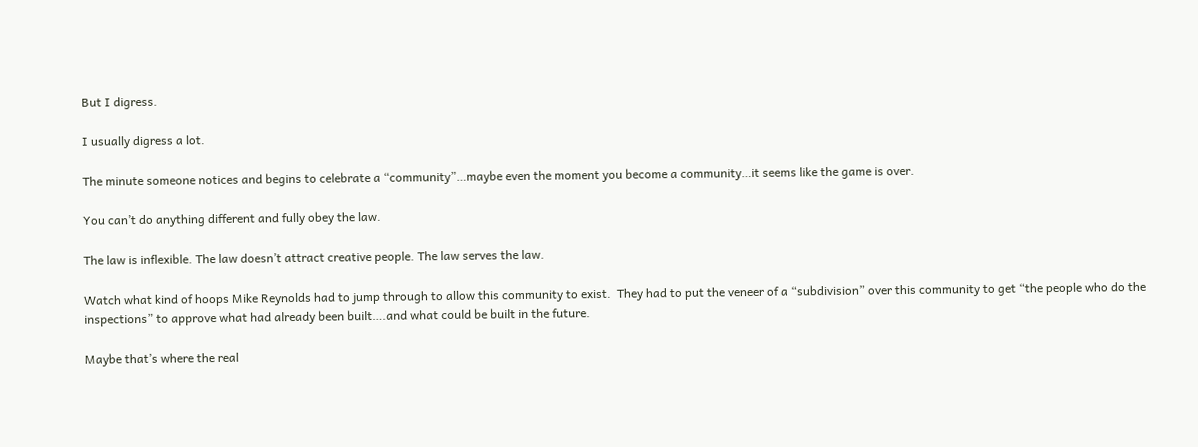But I digress.

I usually digress a lot.

The minute someone notices and begins to celebrate a “community”…maybe even the moment you become a community…it seems like the game is over.

You can’t do anything different and fully obey the law.

The law is inflexible. The law doesn’t attract creative people. The law serves the law.

Watch what kind of hoops Mike Reynolds had to jump through to allow this community to exist.  They had to put the veneer of a “subdivision” over this community to get “the people who do the inspections” to approve what had already been built….and what could be built in the future.

Maybe that’s where the real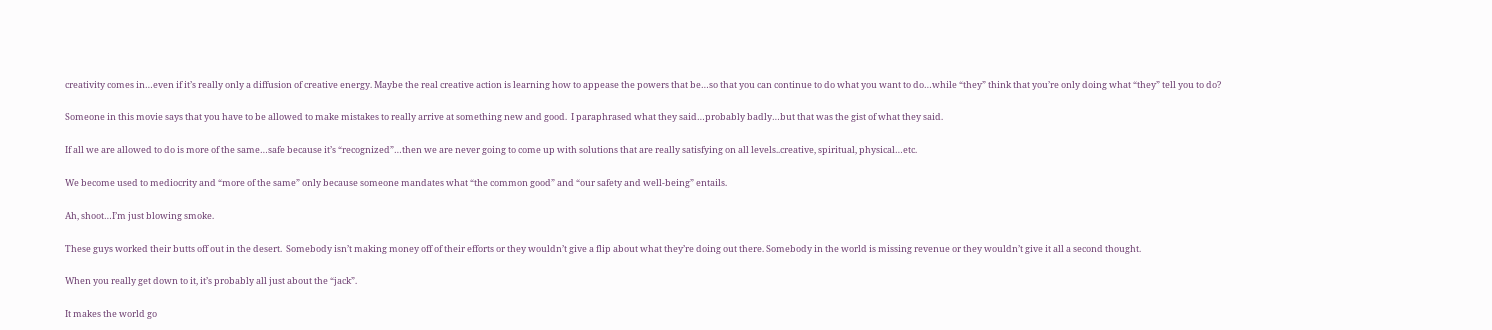creativity comes in…even if it’s really only a diffusion of creative energy. Maybe the real creative action is learning how to appease the powers that be…so that you can continue to do what you want to do…while “they” think that you’re only doing what “they” tell you to do?

Someone in this movie says that you have to be allowed to make mistakes to really arrive at something new and good.  I paraphrased what they said…probably badly…but that was the gist of what they said.

If all we are allowed to do is more of the same…safe because it’s “recognized”…then we are never going to come up with solutions that are really satisfying on all levels..creative, spiritual, physical…etc.

We become used to mediocrity and “more of the same” only because someone mandates what “the common good” and “our safety and well-being” entails.

Ah, shoot…I’m just blowing smoke.

These guys worked their butts off out in the desert.  Somebody isn’t making money off of their efforts or they wouldn’t give a flip about what they’re doing out there. Somebody in the world is missing revenue or they wouldn’t give it all a second thought.

When you really get down to it, it’s probably all just about the “jack”.

It makes the world go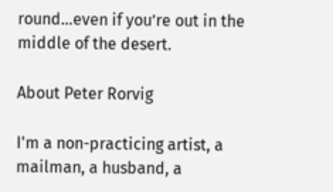round…even if you’re out in the middle of the desert.

About Peter Rorvig

I'm a non-practicing artist, a mailman, a husband, a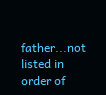father...not listed in order of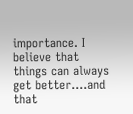importance. I believe that things can always get better....and that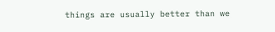things are usually better than we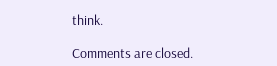think.

Comments are closed.